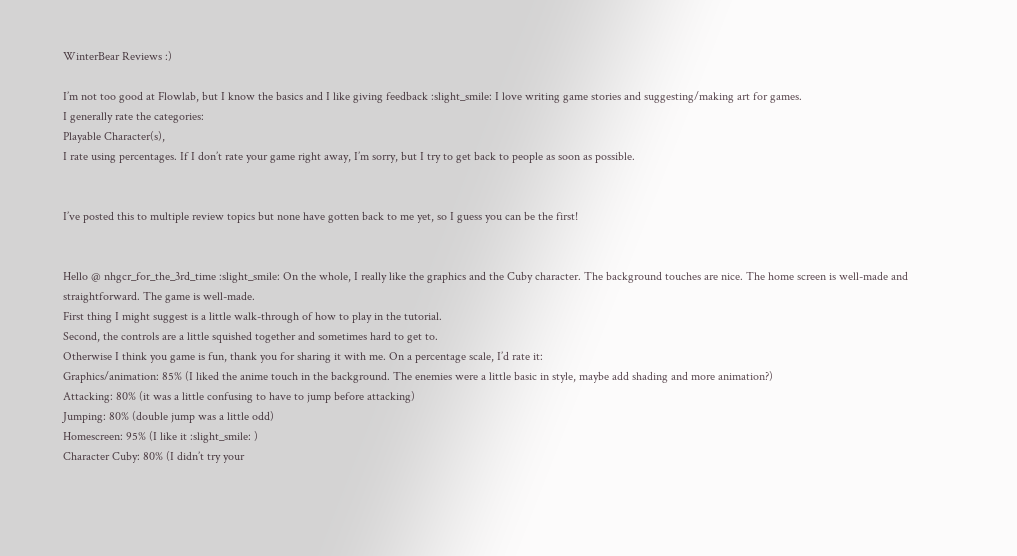WinterBear Reviews :)

I’m not too good at Flowlab, but I know the basics and I like giving feedback :slight_smile: I love writing game stories and suggesting/making art for games.
I generally rate the categories:
Playable Character(s),
I rate using percentages. If I don’t rate your game right away, I’m sorry, but I try to get back to people as soon as possible.


I’ve posted this to multiple review topics but none have gotten back to me yet, so I guess you can be the first!


Hello @ nhgcr_for_the_3rd_time :slight_smile: On the whole, I really like the graphics and the Cuby character. The background touches are nice. The home screen is well-made and straightforward. The game is well-made.
First thing I might suggest is a little walk-through of how to play in the tutorial.
Second, the controls are a little squished together and sometimes hard to get to.
Otherwise I think you game is fun, thank you for sharing it with me. On a percentage scale, I’d rate it:
Graphics/animation: 85% (I liked the anime touch in the background. The enemies were a little basic in style, maybe add shading and more animation?)
Attacking: 80% (it was a little confusing to have to jump before attacking)
Jumping: 80% (double jump was a little odd)
Homescreen: 95% (I like it :slight_smile: )
Character Cuby: 80% (I didn’t try your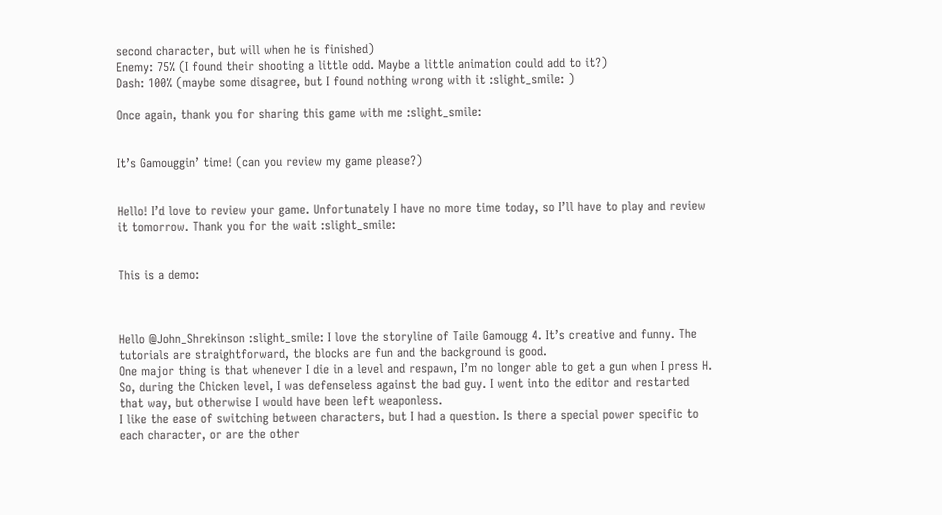second character, but will when he is finished)
Enemy: 75% (I found their shooting a little odd. Maybe a little animation could add to it?)
Dash: 100% (maybe some disagree, but I found nothing wrong with it :slight_smile: )

Once again, thank you for sharing this game with me :slight_smile:


It’s Gamouggin’ time! (can you review my game please?)


Hello! I’d love to review your game. Unfortunately I have no more time today, so I’ll have to play and review it tomorrow. Thank you for the wait :slight_smile:


This is a demo:



Hello @John_Shrekinson :slight_smile: I love the storyline of Taile Gamougg 4. It’s creative and funny. The tutorials are straightforward, the blocks are fun and the background is good.
One major thing is that whenever I die in a level and respawn, I’m no longer able to get a gun when I press H. So, during the Chicken level, I was defenseless against the bad guy. I went into the editor and restarted that way, but otherwise I would have been left weaponless.
I like the ease of switching between characters, but I had a question. Is there a special power specific to each character, or are the other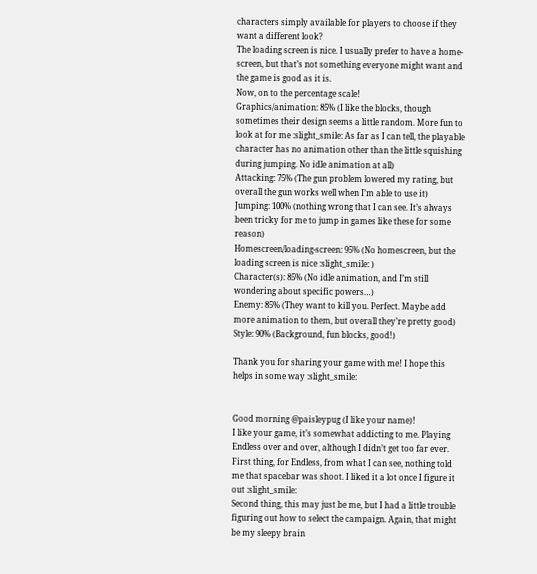characters simply available for players to choose if they want a different look?
The loading screen is nice. I usually prefer to have a home-screen, but that’s not something everyone might want and the game is good as it is.
Now, on to the percentage scale!
Graphics/animation: 85% (I like the blocks, though sometimes their design seems a little random. More fun to look at for me :slight_smile: As far as I can tell, the playable character has no animation other than the little squishing during jumping. No idle animation at all)
Attacking: 75% (The gun problem lowered my rating, but overall the gun works well when I’m able to use it)
Jumping: 100% (nothing wrong that I can see. It’s always been tricky for me to jump in games like these for some reason)
Homescreen/loading-screen: 95% (No homescreen, but the loading screen is nice :slight_smile: )
Character(s): 85% (No idle animation, and I’m still wondering about specific powers…)
Enemy: 85% (They want to kill you. Perfect. Maybe add more animation to them, but overall they’re pretty good)
Style: 90% (Background, fun blocks, good!)

Thank you for sharing your game with me! I hope this helps in some way :slight_smile:


Good morning @paisleypug (I like your name)!
I like your game, it’s somewhat addicting to me. Playing Endless over and over, although I didn’t get too far ever.
First thing, for Endless, from what I can see, nothing told me that spacebar was shoot. I liked it a lot once I figure it out :slight_smile:
Second thing, this may just be me, but I had a little trouble figuring out how to select the campaign. Again, that might be my sleepy brain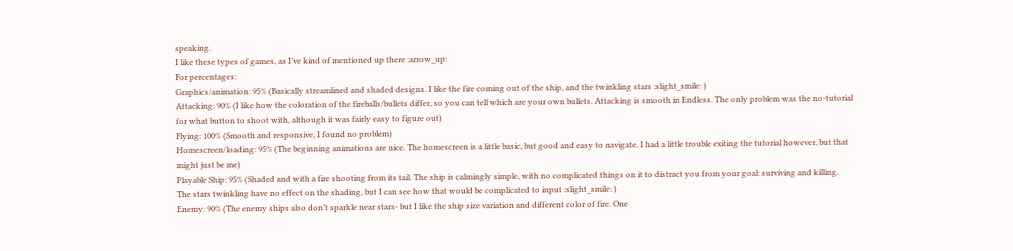speaking.
I like these types of games, as I’ve kind of mentioned up there :arrow_up:
For percentages:
Graphics/animation: 95% (Basically streamlined and shaded designs. I like the fire coming out of the ship, and the twinkling stars :slight_smile: )
Attacking: 90% (I like how the coloration of the fireballs/bullets differ, so you can tell which are your own bullets. Attacking is smooth in Endless. The only problem was the no-tutorial for what button to shoot with, although it was fairly easy to figure out)
Flying: 100% (Smooth and responsive, I found no problem)
Homescreen/loading: 95% (The beginning animations are nice. The homescreen is a little basic, but good and easy to navigate. I had a little trouble exiting the tutorial however, but that might just be me)
Playable Ship: 95% (Shaded and with a fire shooting from its tail. The ship is calmingly simple, with no complicated things on it to distract you from your goal: surviving and killing. The stars twinkling have no effect on the shading, but I can see how that would be complicated to input :slight_smile: )
Enemy: 90% (The enemy ships also don’t sparkle near stars- but I like the ship size variation and different color of fire. One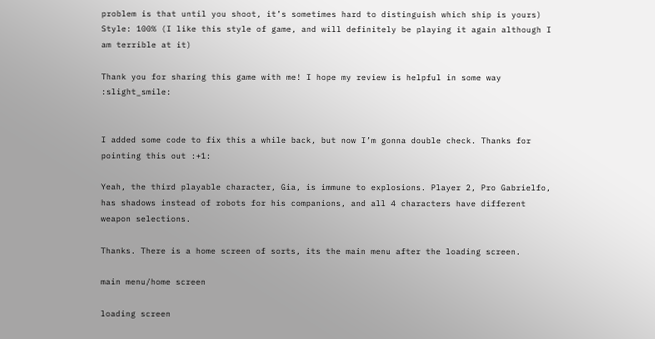problem is that until you shoot, it’s sometimes hard to distinguish which ship is yours)
Style: 100% (I like this style of game, and will definitely be playing it again although I am terrible at it)

Thank you for sharing this game with me! I hope my review is helpful in some way :slight_smile:


I added some code to fix this a while back, but now I’m gonna double check. Thanks for pointing this out :+1:

Yeah, the third playable character, Gia, is immune to explosions. Player 2, Pro Gabrielfo, has shadows instead of robots for his companions, and all 4 characters have different weapon selections.

Thanks. There is a home screen of sorts, its the main menu after the loading screen.

main menu/home screen

loading screen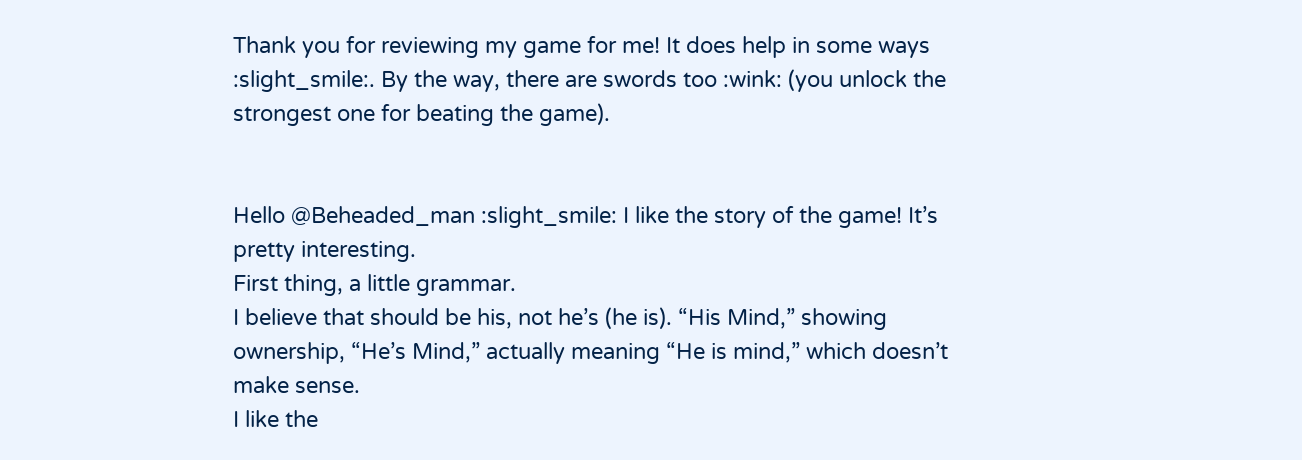Thank you for reviewing my game for me! It does help in some ways :slight_smile:. By the way, there are swords too :wink: (you unlock the strongest one for beating the game).


Hello @Beheaded_man :slight_smile: I like the story of the game! It’s pretty interesting.
First thing, a little grammar.
I believe that should be his, not he’s (he is). “His Mind,” showing ownership, “He’s Mind,” actually meaning “He is mind,” which doesn’t make sense.
I like the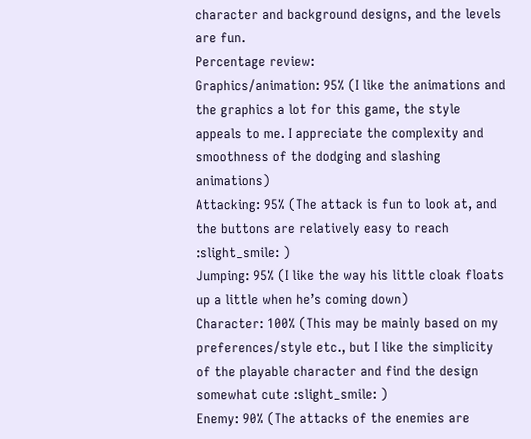character and background designs, and the levels are fun.
Percentage review:
Graphics/animation: 95% (I like the animations and the graphics a lot for this game, the style appeals to me. I appreciate the complexity and smoothness of the dodging and slashing animations)
Attacking: 95% (The attack is fun to look at, and the buttons are relatively easy to reach :slight_smile: )
Jumping: 95% (I like the way his little cloak floats up a little when he’s coming down)
Character: 100% (This may be mainly based on my preferences/style etc., but I like the simplicity of the playable character and find the design somewhat cute :slight_smile: )
Enemy: 90% (The attacks of the enemies are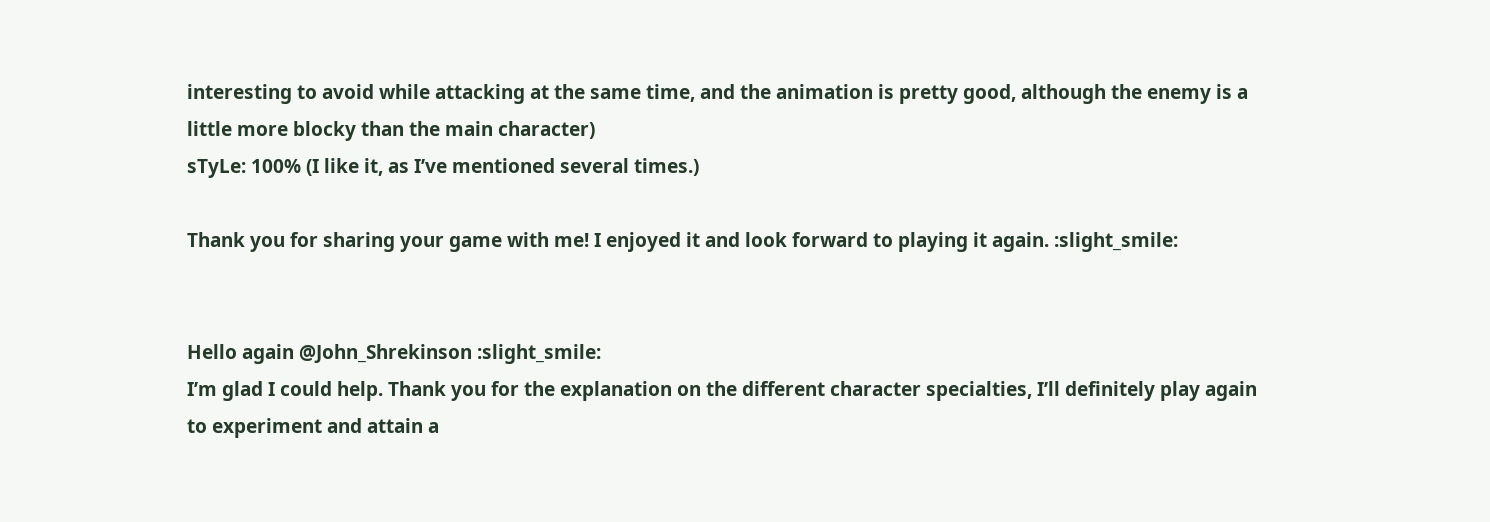interesting to avoid while attacking at the same time, and the animation is pretty good, although the enemy is a little more blocky than the main character)
sTyLe: 100% (I like it, as I’ve mentioned several times.)

Thank you for sharing your game with me! I enjoyed it and look forward to playing it again. :slight_smile:


Hello again @John_Shrekinson :slight_smile:
I’m glad I could help. Thank you for the explanation on the different character specialties, I’ll definitely play again to experiment and attain a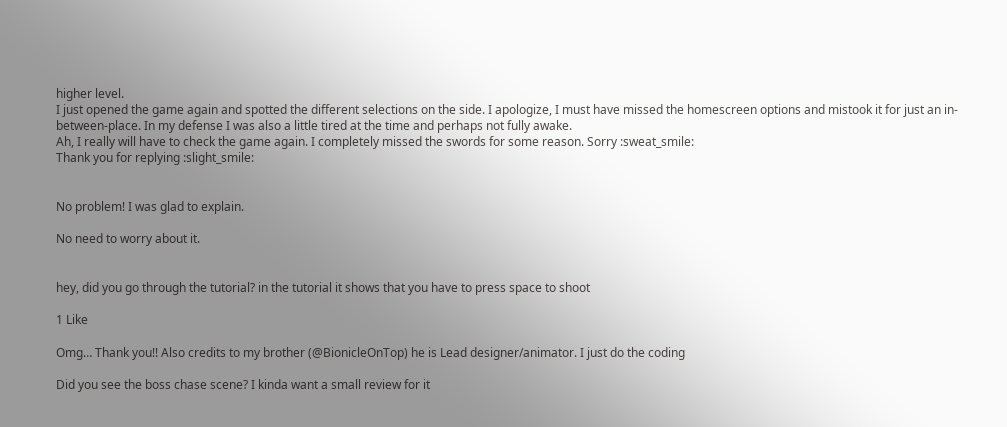higher level.
I just opened the game again and spotted the different selections on the side. I apologize, I must have missed the homescreen options and mistook it for just an in-between-place. In my defense I was also a little tired at the time and perhaps not fully awake.
Ah, I really will have to check the game again. I completely missed the swords for some reason. Sorry :sweat_smile:
Thank you for replying :slight_smile:


No problem! I was glad to explain.

No need to worry about it.


hey, did you go through the tutorial? in the tutorial it shows that you have to press space to shoot

1 Like

Omg… Thank you!! Also credits to my brother (@BionicleOnTop) he is Lead designer/animator. I just do the coding

Did you see the boss chase scene? I kinda want a small review for it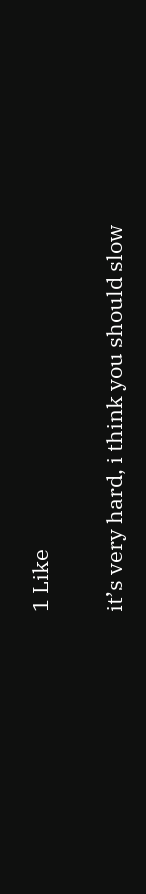1 Like

it’s very hard, i think you should slow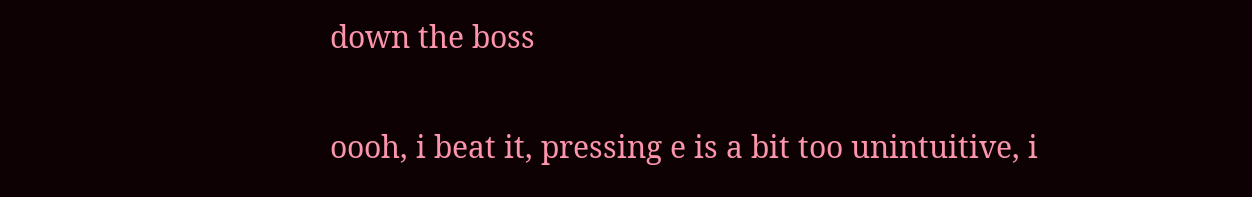down the boss

oooh, i beat it, pressing e is a bit too unintuitive, i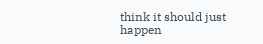think it should just happen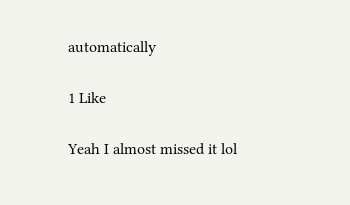automatically

1 Like

Yeah I almost missed it lol